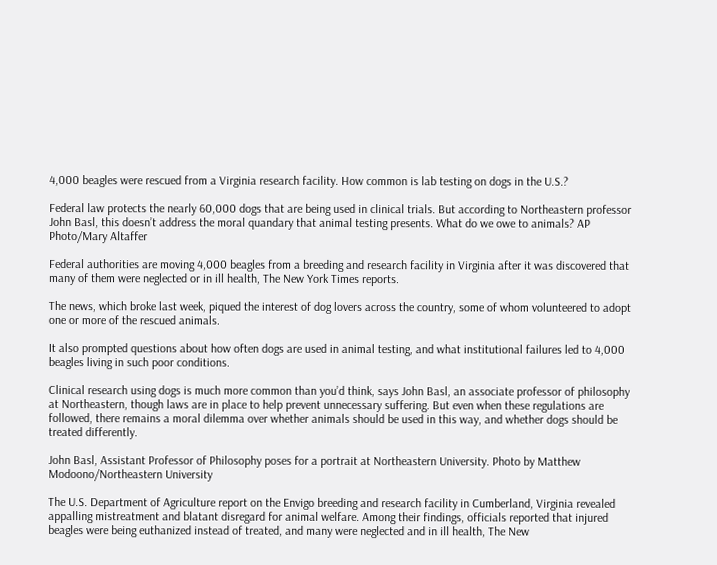4,000 beagles were rescued from a Virginia research facility. How common is lab testing on dogs in the U.S.?

Federal law protects the nearly 60,000 dogs that are being used in clinical trials. But according to Northeastern professor John Basl, this doesn’t address the moral quandary that animal testing presents. What do we owe to animals? AP Photo/Mary Altaffer

Federal authorities are moving 4,000 beagles from a breeding and research facility in Virginia after it was discovered that many of them were neglected or in ill health, The New York Times reports.

The news, which broke last week, piqued the interest of dog lovers across the country, some of whom volunteered to adopt one or more of the rescued animals.

It also prompted questions about how often dogs are used in animal testing, and what institutional failures led to 4,000 beagles living in such poor conditions.

Clinical research using dogs is much more common than you’d think, says John Basl, an associate professor of philosophy at Northeastern, though laws are in place to help prevent unnecessary suffering. But even when these regulations are followed, there remains a moral dilemma over whether animals should be used in this way, and whether dogs should be treated differently.

John Basl, Assistant Professor of Philosophy poses for a portrait at Northeastern University. Photo by Matthew Modoono/Northeastern University

The U.S. Department of Agriculture report on the Envigo breeding and research facility in Cumberland, Virginia revealed appalling mistreatment and blatant disregard for animal welfare. Among their findings, officials reported that injured beagles were being euthanized instead of treated, and many were neglected and in ill health, The New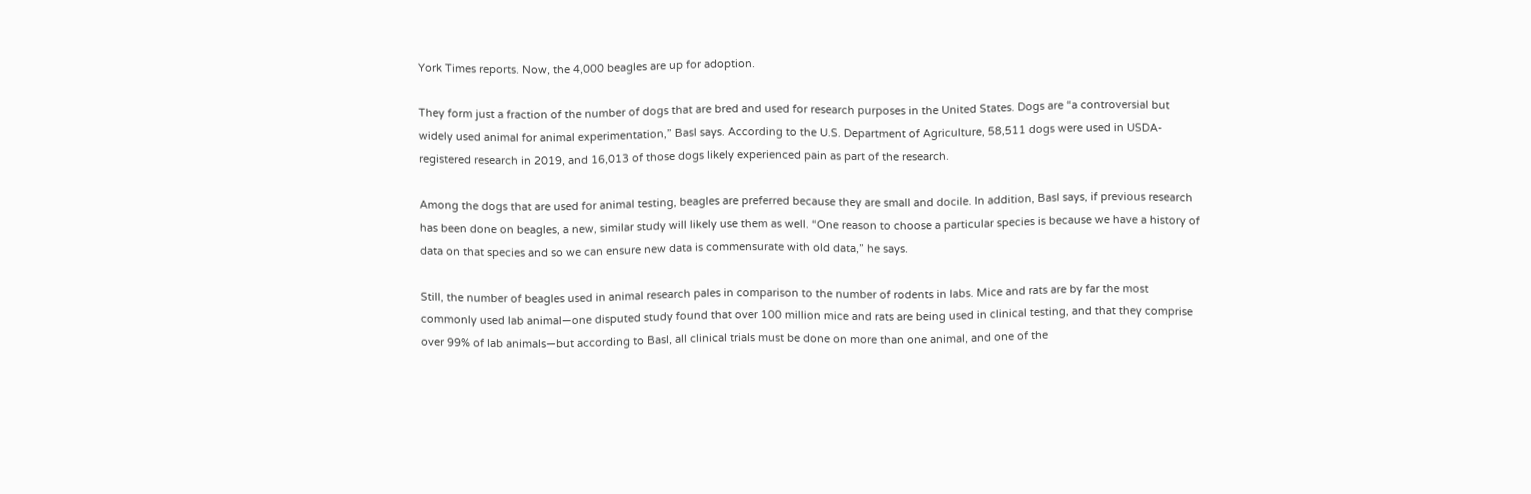York Times reports. Now, the 4,000 beagles are up for adoption.

They form just a fraction of the number of dogs that are bred and used for research purposes in the United States. Dogs are “a controversial but widely used animal for animal experimentation,” Basl says. According to the U.S. Department of Agriculture, 58,511 dogs were used in USDA-registered research in 2019, and 16,013 of those dogs likely experienced pain as part of the research.

Among the dogs that are used for animal testing, beagles are preferred because they are small and docile. In addition, Basl says, if previous research has been done on beagles, a new, similar study will likely use them as well. “One reason to choose a particular species is because we have a history of data on that species and so we can ensure new data is commensurate with old data,” he says.

Still, the number of beagles used in animal research pales in comparison to the number of rodents in labs. Mice and rats are by far the most commonly used lab animal—one disputed study found that over 100 million mice and rats are being used in clinical testing, and that they comprise over 99% of lab animals—but according to Basl, all clinical trials must be done on more than one animal, and one of the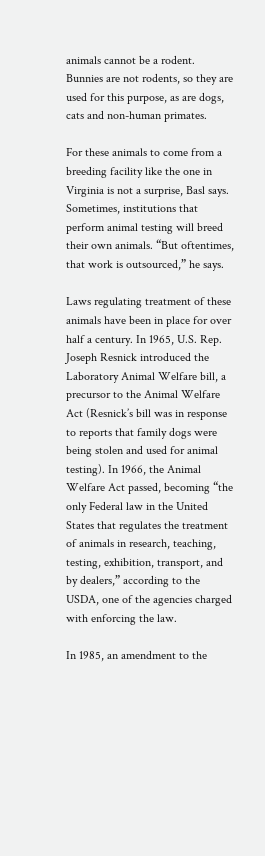animals cannot be a rodent. Bunnies are not rodents, so they are used for this purpose, as are dogs, cats and non-human primates.

For these animals to come from a breeding facility like the one in Virginia is not a surprise, Basl says. Sometimes, institutions that perform animal testing will breed their own animals. “But oftentimes, that work is outsourced,” he says.

Laws regulating treatment of these animals have been in place for over half a century. In 1965, U.S. Rep. Joseph Resnick introduced the Laboratory Animal Welfare bill, a precursor to the Animal Welfare Act (Resnick’s bill was in response to reports that family dogs were being stolen and used for animal testing). In 1966, the Animal Welfare Act passed, becoming “the only Federal law in the United States that regulates the treatment of animals in research, teaching, testing, exhibition, transport, and by dealers,” according to the USDA, one of the agencies charged with enforcing the law.

In 1985, an amendment to the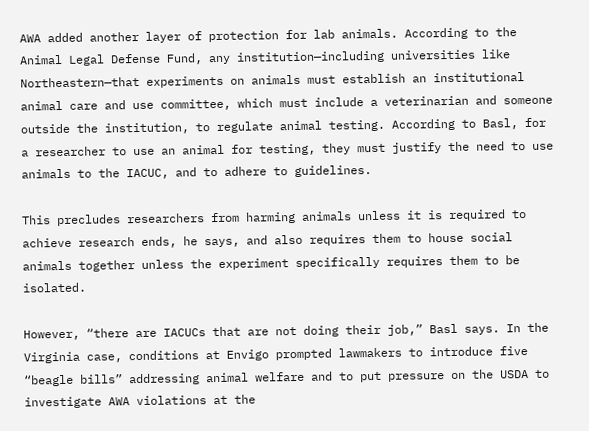AWA added another layer of protection for lab animals. According to the Animal Legal Defense Fund, any institution—including universities like Northeastern—that experiments on animals must establish an institutional animal care and use committee, which must include a veterinarian and someone outside the institution, to regulate animal testing. According to Basl, for a researcher to use an animal for testing, they must justify the need to use animals to the IACUC, and to adhere to guidelines.

This precludes researchers from harming animals unless it is required to achieve research ends, he says, and also requires them to house social animals together unless the experiment specifically requires them to be isolated.

However, “there are IACUCs that are not doing their job,” Basl says. In the Virginia case, conditions at Envigo prompted lawmakers to introduce five “beagle bills” addressing animal welfare and to put pressure on the USDA to investigate AWA violations at the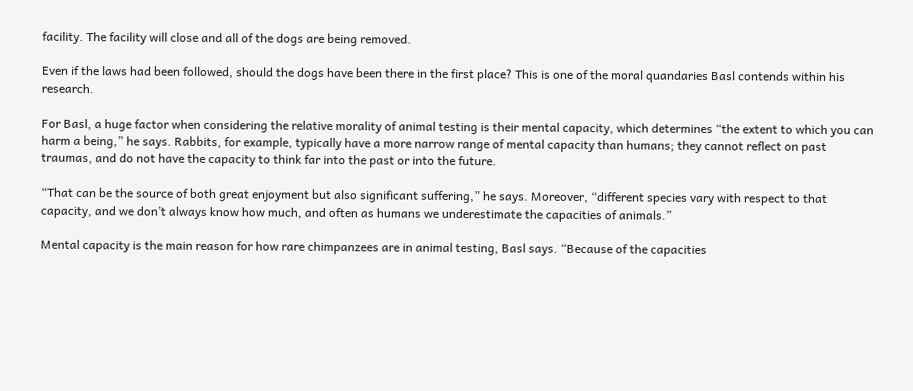facility. The facility will close and all of the dogs are being removed.

Even if the laws had been followed, should the dogs have been there in the first place? This is one of the moral quandaries Basl contends within his research.

For Basl, a huge factor when considering the relative morality of animal testing is their mental capacity, which determines “the extent to which you can harm a being,” he says. Rabbits, for example, typically have a more narrow range of mental capacity than humans; they cannot reflect on past traumas, and do not have the capacity to think far into the past or into the future.

“That can be the source of both great enjoyment but also significant suffering,” he says. Moreover, “different species vary with respect to that capacity, and we don’t always know how much, and often as humans we underestimate the capacities of animals.”

Mental capacity is the main reason for how rare chimpanzees are in animal testing, Basl says. “Because of the capacities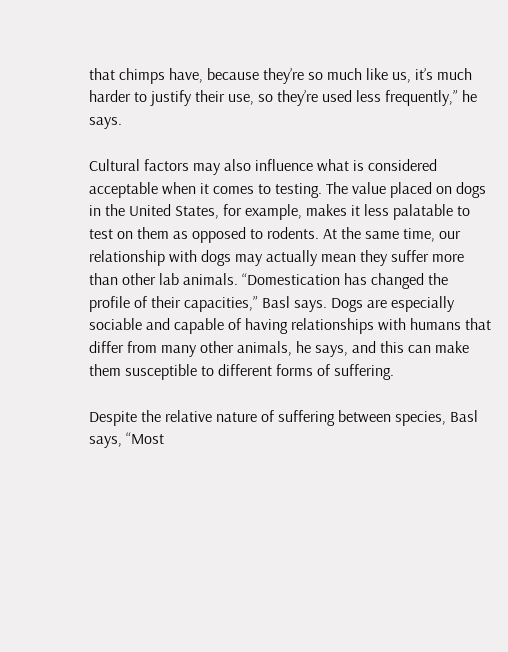that chimps have, because they’re so much like us, it’s much harder to justify their use, so they’re used less frequently,” he says.

Cultural factors may also influence what is considered acceptable when it comes to testing. The value placed on dogs in the United States, for example, makes it less palatable to test on them as opposed to rodents. At the same time, our relationship with dogs may actually mean they suffer more than other lab animals. “Domestication has changed the profile of their capacities,” Basl says. Dogs are especially sociable and capable of having relationships with humans that differ from many other animals, he says, and this can make them susceptible to different forms of suffering.

Despite the relative nature of suffering between species, Basl says, “Most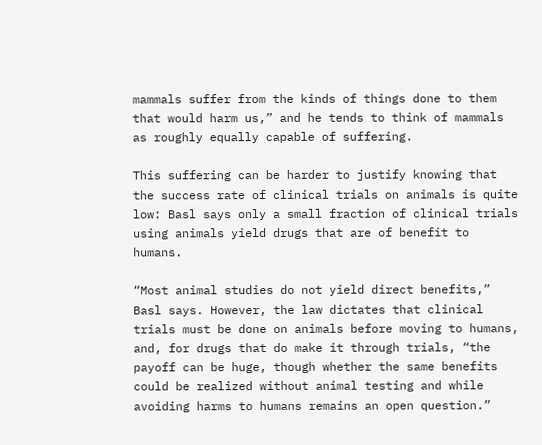mammals suffer from the kinds of things done to them that would harm us,” and he tends to think of mammals as roughly equally capable of suffering.

This suffering can be harder to justify knowing that the success rate of clinical trials on animals is quite low: Basl says only a small fraction of clinical trials using animals yield drugs that are of benefit to humans.

“Most animal studies do not yield direct benefits,” Basl says. However, the law dictates that clinical trials must be done on animals before moving to humans, and, for drugs that do make it through trials, “the payoff can be huge, though whether the same benefits could be realized without animal testing and while avoiding harms to humans remains an open question.”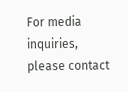For media inquiries, please contact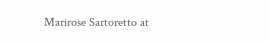Marirose Sartoretto at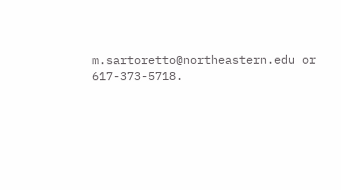m.sartoretto@northeastern.edu or 617-373-5718.